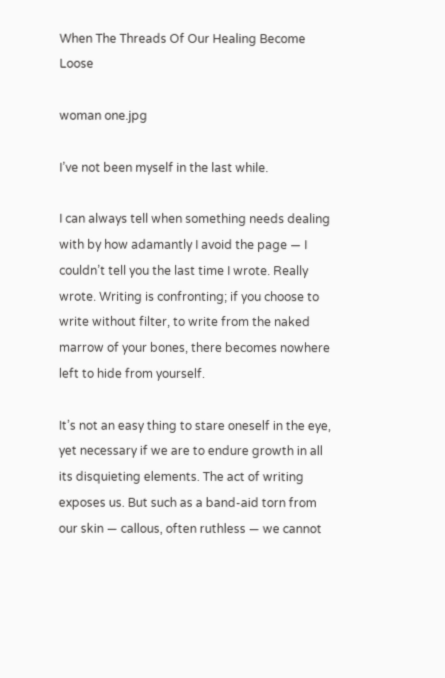When The Threads Of Our Healing Become Loose

woman one.jpg

I’ve not been myself in the last while.

I can always tell when something needs dealing with by how adamantly I avoid the page — I couldn’t tell you the last time I wrote. Really wrote. Writing is confronting; if you choose to write without filter, to write from the naked marrow of your bones, there becomes nowhere left to hide from yourself.

It’s not an easy thing to stare oneself in the eye, yet necessary if we are to endure growth in all its disquieting elements. The act of writing exposes us. But such as a band-aid torn from our skin — callous, often ruthless — we cannot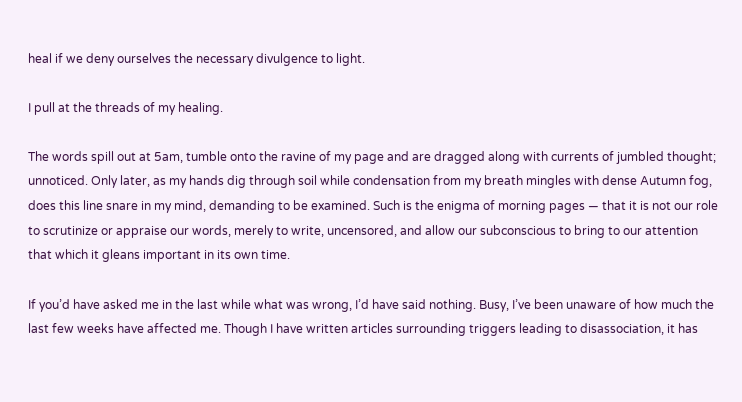heal if we deny ourselves the necessary divulgence to light.

I pull at the threads of my healing.

The words spill out at 5am, tumble onto the ravine of my page and are dragged along with currents of jumbled thought; unnoticed. Only later, as my hands dig through soil while condensation from my breath mingles with dense Autumn fog, does this line snare in my mind, demanding to be examined. Such is the enigma of morning pages — that it is not our role to scrutinize or appraise our words, merely to write, uncensored, and allow our subconscious to bring to our attention that which it gleans important in its own time.

If you’d have asked me in the last while what was wrong, I’d have said nothing. Busy, I’ve been unaware of how much the last few weeks have affected me. Though I have written articles surrounding triggers leading to disassociation, it has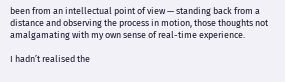been from an intellectual point of view — standing back from a distance and observing the process in motion, those thoughts not amalgamating with my own sense of real-time experience.

I hadn’t realised the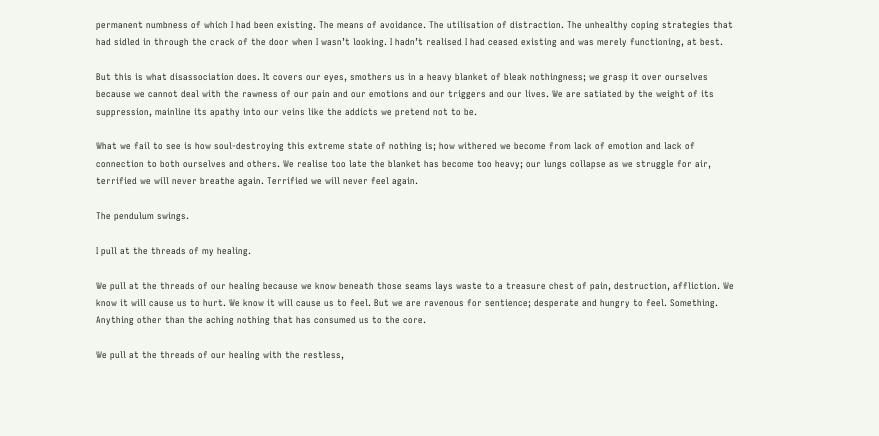permanent numbness of which I had been existing. The means of avoidance. The utilisation of distraction. The unhealthy coping strategies that had sidled in through the crack of the door when I wasn’t looking. I hadn’t realised I had ceased existing and was merely functioning, at best.

But this is what disassociation does. It covers our eyes, smothers us in a heavy blanket of bleak nothingness; we grasp it over ourselves because we cannot deal with the rawness of our pain and our emotions and our triggers and our lives. We are satiated by the weight of its suppression, mainline its apathy into our veins like the addicts we pretend not to be.

What we fail to see is how soul-destroying this extreme state of nothing is; how withered we become from lack of emotion and lack of connection to both ourselves and others. We realise too late the blanket has become too heavy; our lungs collapse as we struggle for air, terrified we will never breathe again. Terrified we will never feel again.

The pendulum swings.

I pull at the threads of my healing.

We pull at the threads of our healing because we know beneath those seams lays waste to a treasure chest of pain, destruction, affliction. We know it will cause us to hurt. We know it will cause us to feel. But we are ravenous for sentience; desperate and hungry to feel. Something. Anything other than the aching nothing that has consumed us to the core.

We pull at the threads of our healing with the restless,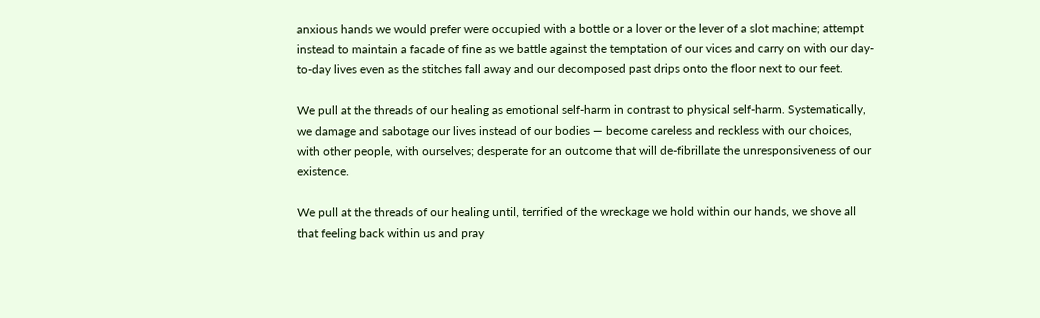anxious hands we would prefer were occupied with a bottle or a lover or the lever of a slot machine; attempt instead to maintain a facade of fine as we battle against the temptation of our vices and carry on with our day-to-day lives even as the stitches fall away and our decomposed past drips onto the floor next to our feet.

We pull at the threads of our healing as emotional self-harm in contrast to physical self-harm. Systematically, we damage and sabotage our lives instead of our bodies — become careless and reckless with our choices, with other people, with ourselves; desperate for an outcome that will de-fibrillate the unresponsiveness of our existence.

We pull at the threads of our healing until, terrified of the wreckage we hold within our hands, we shove all that feeling back within us and pray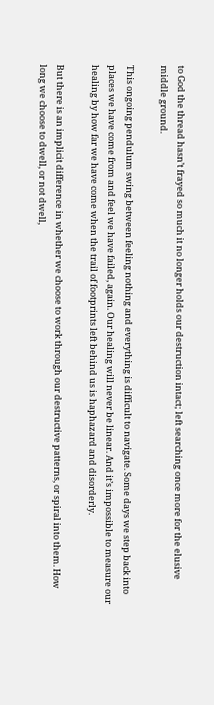to God the thread hasn’t frayed so much it no longer holds our destruction intact; left searching once more for the elusive middle ground.

This ongoing pendulum swing between feeling nothing and everything is difficult to navigate. Some days we step back into places we have come from and feel we have failed, again. Our healing will never be linear. And it’s impossible to measure our healing by how far we have come when the trail of footprints left behind us is haphazard and disorderly.

But there is an implicit difference in whether we choose to work through our destructive patterns, or spiral into them. How long we choose to dwell, or not dwell,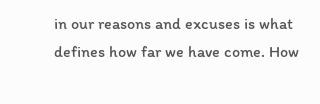in our reasons and excuses is what defines how far we have come. How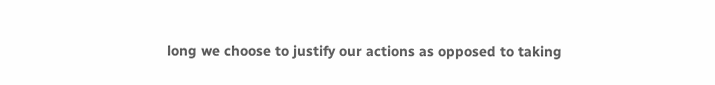long we choose to justify our actions as opposed to taking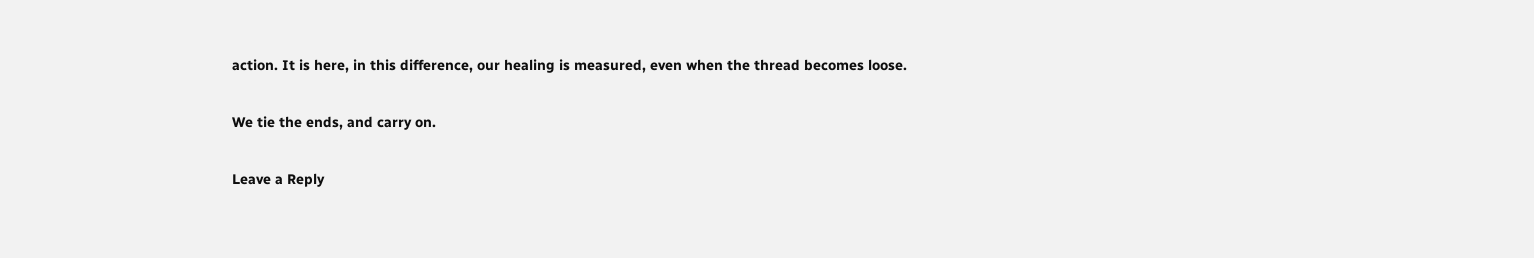action. It is here, in this difference, our healing is measured, even when the thread becomes loose.

We tie the ends, and carry on.

Leave a Reply